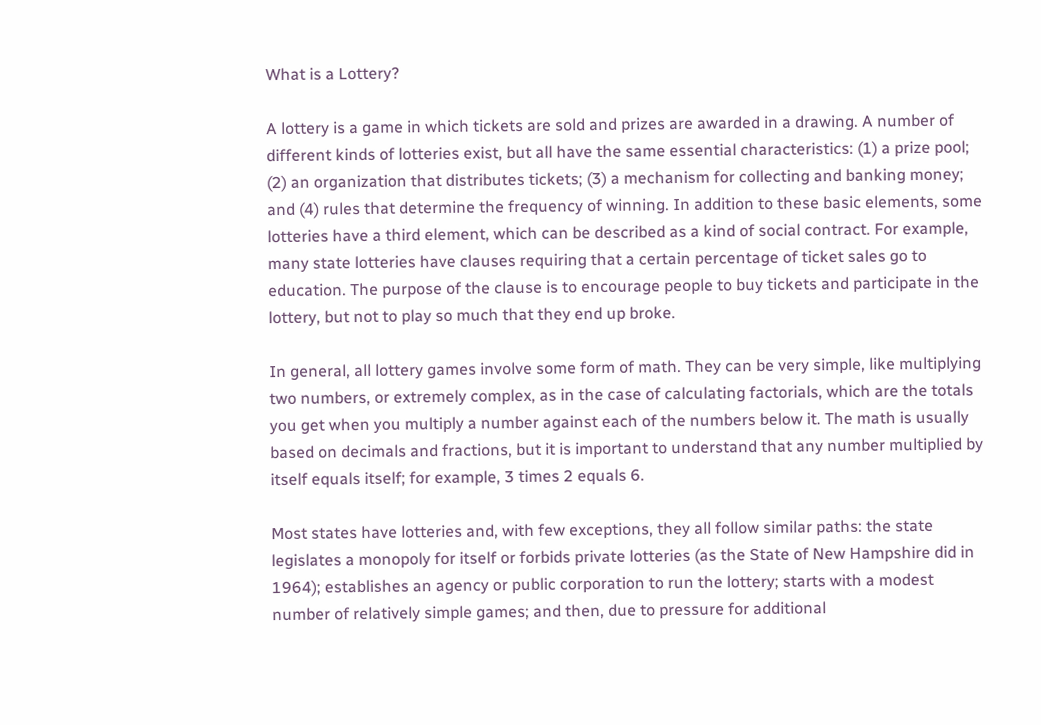What is a Lottery?

A lottery is a game in which tickets are sold and prizes are awarded in a drawing. A number of different kinds of lotteries exist, but all have the same essential characteristics: (1) a prize pool; (2) an organization that distributes tickets; (3) a mechanism for collecting and banking money; and (4) rules that determine the frequency of winning. In addition to these basic elements, some lotteries have a third element, which can be described as a kind of social contract. For example, many state lotteries have clauses requiring that a certain percentage of ticket sales go to education. The purpose of the clause is to encourage people to buy tickets and participate in the lottery, but not to play so much that they end up broke.

In general, all lottery games involve some form of math. They can be very simple, like multiplying two numbers, or extremely complex, as in the case of calculating factorials, which are the totals you get when you multiply a number against each of the numbers below it. The math is usually based on decimals and fractions, but it is important to understand that any number multiplied by itself equals itself; for example, 3 times 2 equals 6.

Most states have lotteries and, with few exceptions, they all follow similar paths: the state legislates a monopoly for itself or forbids private lotteries (as the State of New Hampshire did in 1964); establishes an agency or public corporation to run the lottery; starts with a modest number of relatively simple games; and then, due to pressure for additional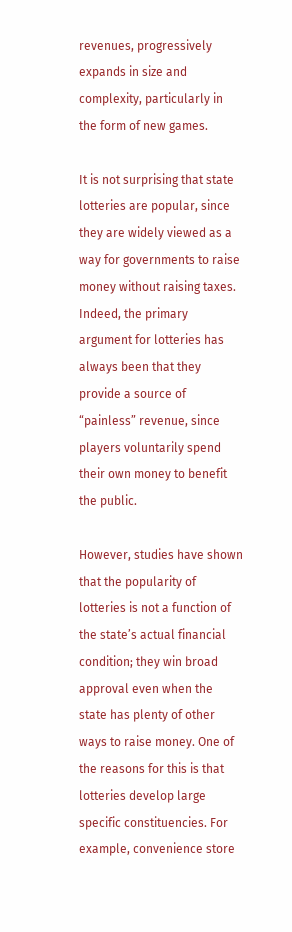revenues, progressively expands in size and complexity, particularly in the form of new games.

It is not surprising that state lotteries are popular, since they are widely viewed as a way for governments to raise money without raising taxes. Indeed, the primary argument for lotteries has always been that they provide a source of “painless” revenue, since players voluntarily spend their own money to benefit the public.

However, studies have shown that the popularity of lotteries is not a function of the state’s actual financial condition; they win broad approval even when the state has plenty of other ways to raise money. One of the reasons for this is that lotteries develop large specific constituencies. For example, convenience store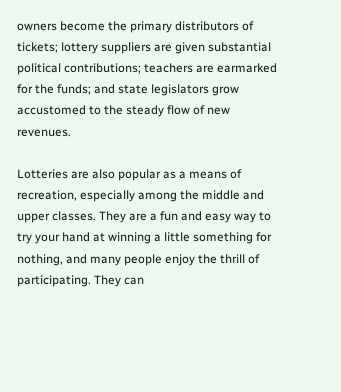owners become the primary distributors of tickets; lottery suppliers are given substantial political contributions; teachers are earmarked for the funds; and state legislators grow accustomed to the steady flow of new revenues.

Lotteries are also popular as a means of recreation, especially among the middle and upper classes. They are a fun and easy way to try your hand at winning a little something for nothing, and many people enjoy the thrill of participating. They can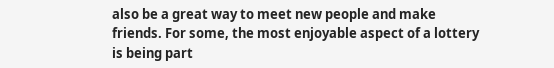also be a great way to meet new people and make friends. For some, the most enjoyable aspect of a lottery is being part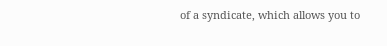of a syndicate, which allows you to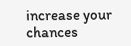increase your chances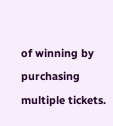of winning by purchasing multiple tickets.